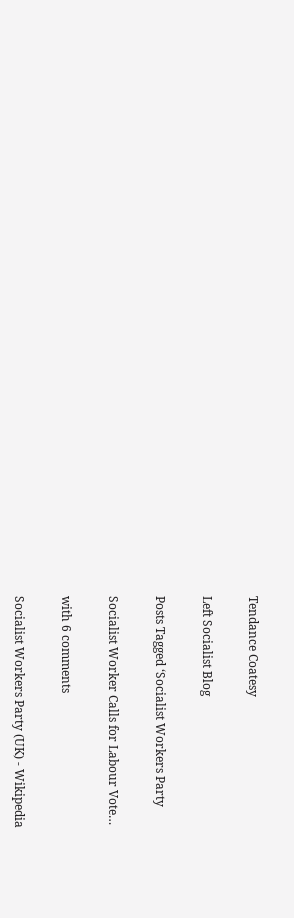Tendance Coatesy

Left Socialist Blog

Posts Tagged ‘Socialist Workers Party

Socialist Worker Calls for Labour Vote…

with 6 comments

Socialist Workers Party (UK) - Wikipedia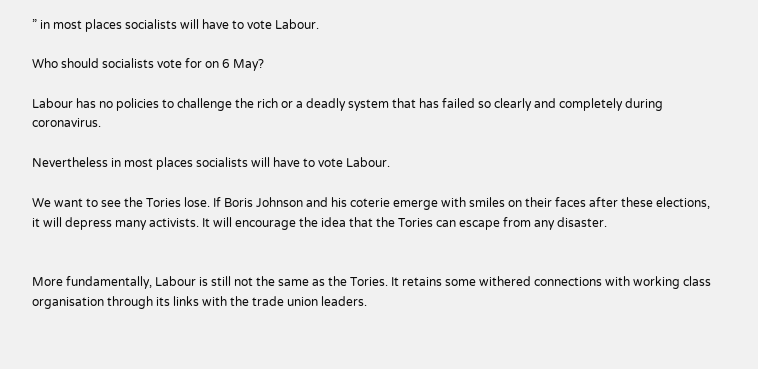” in most places socialists will have to vote Labour.

Who should socialists vote for on 6 May?

Labour has no policies to challenge the rich or a deadly system that has failed so clearly and completely during coronavirus.

Nevertheless in most places socialists will have to vote Labour.

We want to see the Tories lose. If Boris Johnson and his coterie emerge with smiles on their faces after these elections, it will depress many activists. It will encourage the idea that the Tories can escape from any disaster.


More fundamentally, Labour is still not the same as the Tories. It retains some withered connections with working class organisation through its links with the trade union leaders.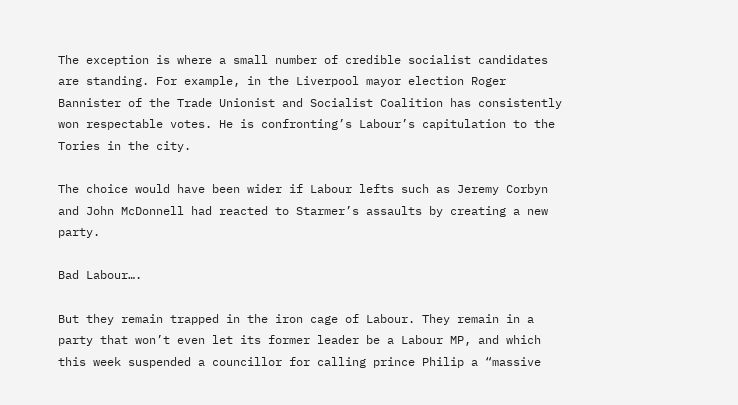The exception is where a small number of credible socialist candidates are standing. For example, in the Liverpool mayor election Roger Bannister of the Trade Unionist and Socialist Coalition has consistently won respectable votes. He is confronting’s Labour’s capitulation to the Tories in the city.

The choice would have been wider if Labour lefts such as Jeremy Corbyn and John McDonnell had reacted to Starmer’s assaults by creating a new party.

Bad Labour….

But they remain trapped in the iron cage of Labour. They remain in a party that won’t even let its former leader be a Labour MP, and which this week suspended a councillor for calling prince Philip a “massive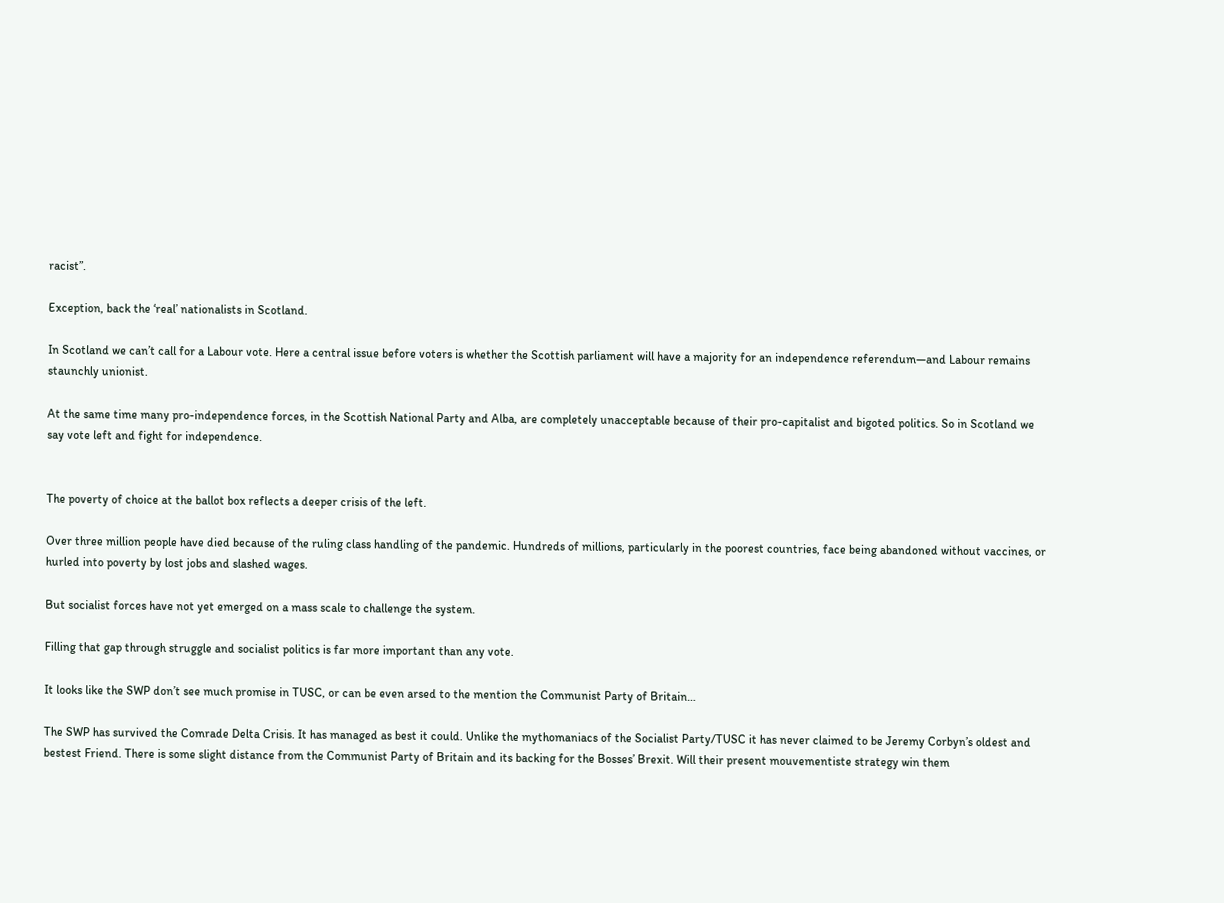racist”.

Exception, back the ‘real’ nationalists in Scotland.

In Scotland we can’t call for a Labour vote. Here a central issue before voters is whether the Scottish parliament will have a majority for an independence referendum—and Labour remains staunchly unionist.

At the same time many pro-independence forces, in the Scottish National Party and Alba, are completely unacceptable because of their pro-capitalist and bigoted politics. So in Scotland we say vote left and fight for independence.


The poverty of choice at the ballot box reflects a deeper crisis of the left.

Over three million people have died because of the ruling class handling of the pandemic. Hundreds of millions, particularly in the poorest countries, face being abandoned without vaccines, or hurled into poverty by lost jobs and slashed wages.

But socialist forces have not yet emerged on a mass scale to challenge the system.

Filling that gap through struggle and socialist politics is far more important than any vote.

It looks like the SWP don’t see much promise in TUSC, or can be even arsed to the mention the Communist Party of Britain…

The SWP has survived the Comrade Delta Crisis. It has managed as best it could. Unlike the mythomaniacs of the Socialist Party/TUSC it has never claimed to be Jeremy Corbyn’s oldest and bestest Friend. There is some slight distance from the Communist Party of Britain and its backing for the Bosses’ Brexit. Will their present mouvementiste strategy win them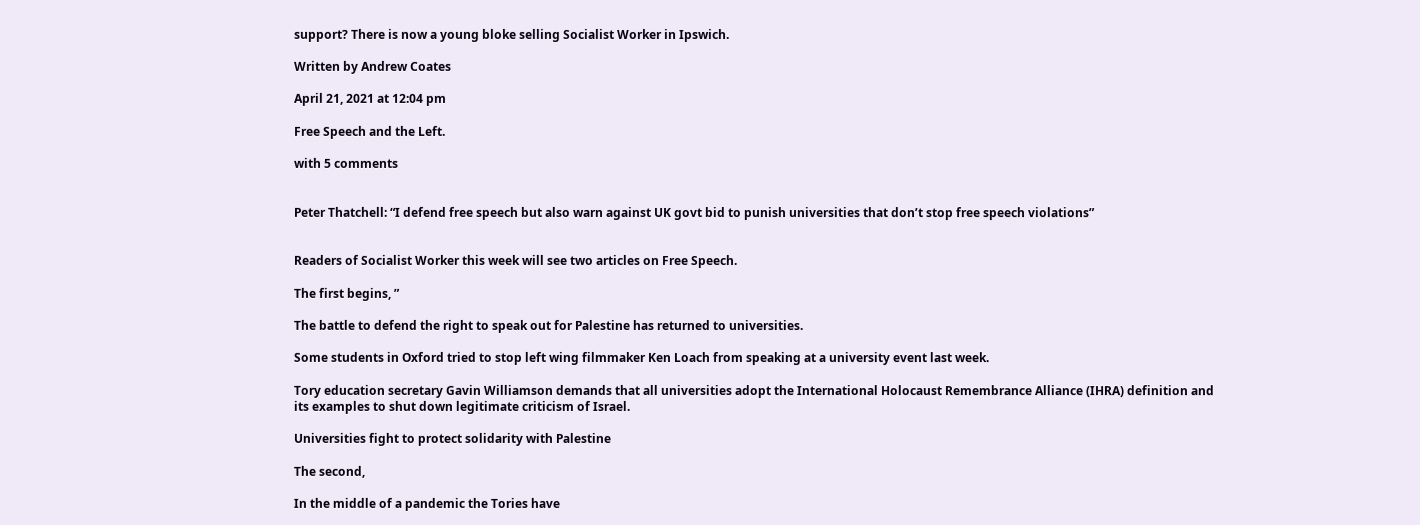support? There is now a young bloke selling Socialist Worker in Ipswich.

Written by Andrew Coates

April 21, 2021 at 12:04 pm

Free Speech and the Left.

with 5 comments


Peter Thatchell: “I defend free speech but also warn against UK govt bid to punish universities that don’t stop free speech violations”


Readers of Socialist Worker this week will see two articles on Free Speech.

The first begins, ”

The battle to defend the right to speak out for Palestine has returned to universities.

Some students in Oxford tried to stop left wing filmmaker Ken Loach from speaking at a university event last week.

Tory education secretary Gavin Williamson demands that all universities adopt the International Holocaust Remembrance Alliance (IHRA) definition and its examples to shut down legitimate criticism of Israel.

Universities fight to protect solidarity with Palestine

The second,

In the middle of a pandemic the Tories have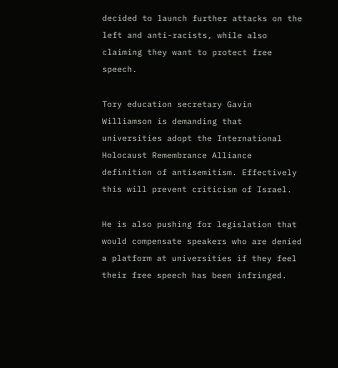decided to launch further attacks on the left and anti-racists, while also claiming they want to protect free speech.

Tory education secretary Gavin Williamson is demanding that universities adopt the International Holocaust Remembrance Alliance definition of antisemitism. Effectively this will prevent criticism of Israel.

He is also pushing for legislation that would compensate speakers who are denied a platform at universities if they feel their free speech has been infringed.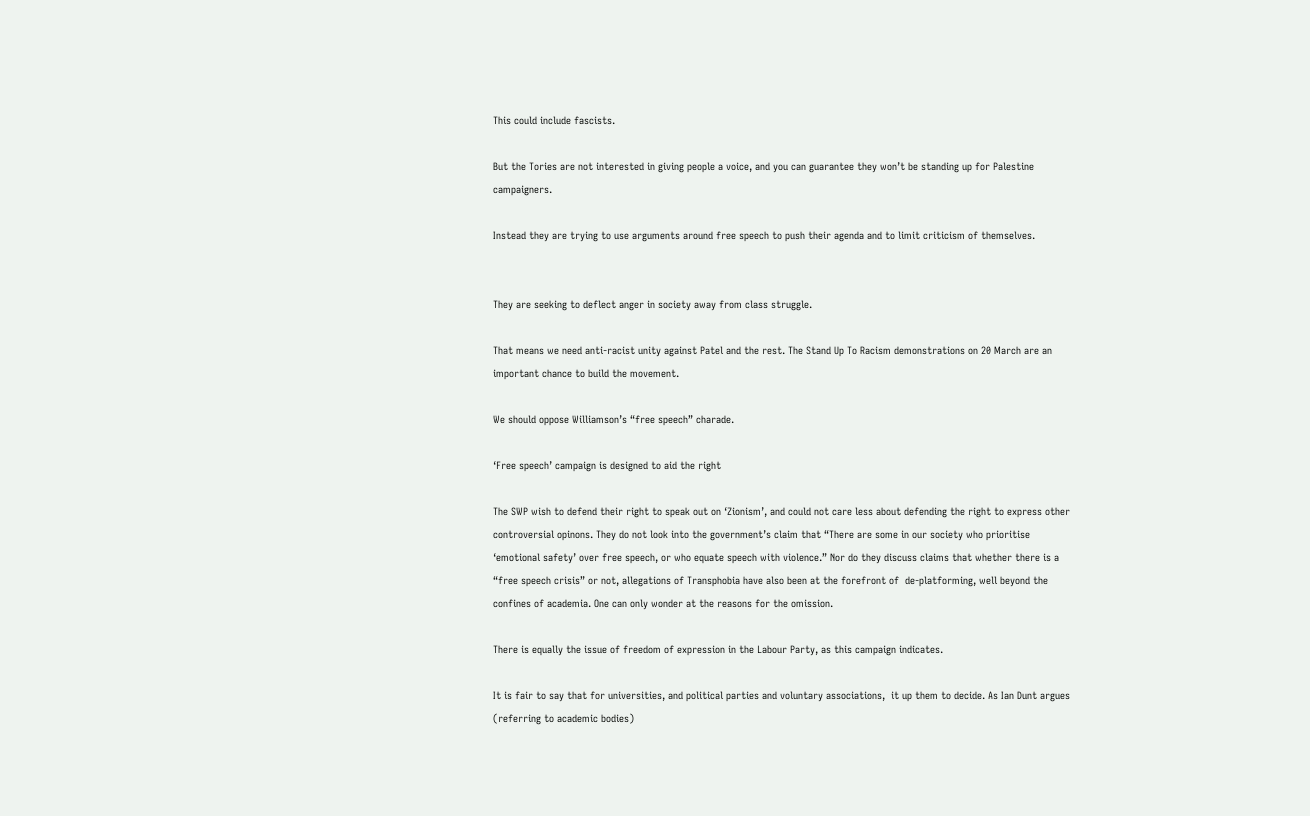This could include fascists.

But the Tories are not interested in giving people a voice, and you can guarantee they won’t be standing up for Palestine campaigners.

Instead they are trying to use arguments around free speech to push their agenda and to limit criticism of themselves.


They are seeking to deflect anger in society away from class struggle.

That means we need anti-racist unity against Patel and the rest. The Stand Up To Racism demonstrations on 20 March are an important chance to build the movement.

We should oppose Williamson’s “free speech” charade.

‘Free speech’ campaign is designed to aid the right

The SWP wish to defend their right to speak out on ‘Zionism’, and could not care less about defending the right to express other controversial opinons. They do not look into the government’s claim that “There are some in our society who prioritise ‘emotional safety’ over free speech, or who equate speech with violence.” Nor do they discuss claims that whether there is a “free speech crisis” or not, allegations of Transphobia have also been at the forefront of  de-platforming, well beyond the confines of academia. One can only wonder at the reasons for the omission.

There is equally the issue of freedom of expression in the Labour Party, as this campaign indicates.

It is fair to say that for universities, and political parties and voluntary associations,  it up them to decide. As Ian Dunt argues (referring to academic bodies)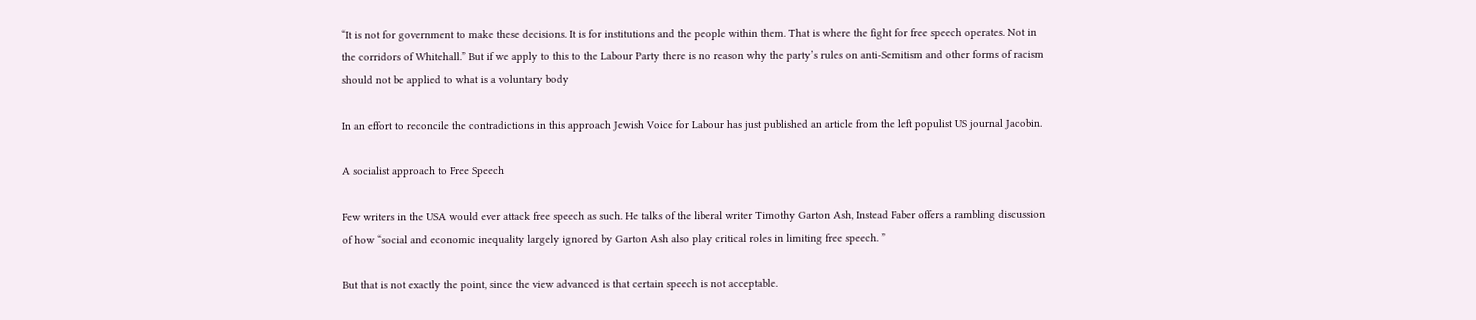“It is not for government to make these decisions. It is for institutions and the people within them. That is where the fight for free speech operates. Not in the corridors of Whitehall.” But if we apply to this to the Labour Party there is no reason why the party’s rules on anti-Semitism and other forms of racism should not be applied to what is a voluntary body

In an effort to reconcile the contradictions in this approach Jewish Voice for Labour has just published an article from the left populist US journal Jacobin.

A socialist approach to Free Speech

Few writers in the USA would ever attack free speech as such. He talks of the liberal writer Timothy Garton Ash, Instead Faber offers a rambling discussion of how “social and economic inequality largely ignored by Garton Ash also play critical roles in limiting free speech. ”

But that is not exactly the point, since the view advanced is that certain speech is not acceptable.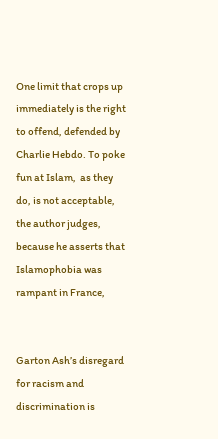One limit that crops up immediately is the right to offend, defended by Charlie Hebdo. To poke fun at Islam,  as they do, is not acceptable, the author judges, because he asserts that Islamophobia was rampant in France,


Garton Ash’s disregard for racism and discrimination is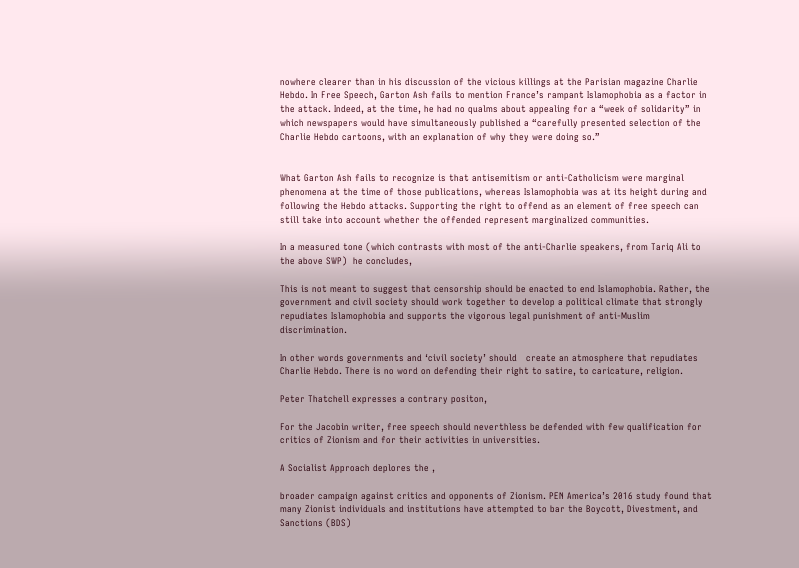nowhere clearer than in his discussion of the vicious killings at the Parisian magazine Charlie Hebdo. In Free Speech, Garton Ash fails to mention France’s rampant Islamophobia as a factor in the attack. Indeed, at the time, he had no qualms about appealing for a “week of solidarity” in which newspapers would have simultaneously published a “carefully presented selection of the Charlie Hebdo cartoons, with an explanation of why they were doing so.”


What Garton Ash fails to recognize is that antisemitism or anti-Catholicism were marginal phenomena at the time of those publications, whereas Islamophobia was at its height during and following the Hebdo attacks. Supporting the right to offend as an element of free speech can still take into account whether the offended represent marginalized communities.

In a measured tone (which contrasts with most of the anti-Charlie speakers, from Tariq Ali to the above SWP)  he concludes,

This is not meant to suggest that censorship should be enacted to end Islamophobia. Rather, the government and civil society should work together to develop a political climate that strongly repudiates Islamophobia and supports the vigorous legal punishment of anti-Muslim discrimination.

In other words governments and ‘civil society’ should   create an atmosphere that repudiates Charlie Hebdo. There is no word on defending their right to satire, to caricature, religion.

Peter Thatchell expresses a contrary positon,

For the Jacobin writer, free speech should neverthless be defended with few qualification for critics of Zionism and for their activities in universities.

A Socialist Approach deplores the ,

broader campaign against critics and opponents of Zionism. PEN America’s 2016 study found that many Zionist individuals and institutions have attempted to bar the Boycott, Divestment, and Sanctions (BDS)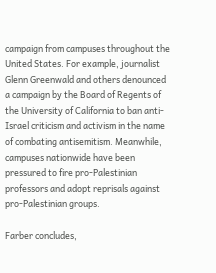campaign from campuses throughout the United States. For example, journalist Glenn Greenwald and others denounced a campaign by the Board of Regents of the University of California to ban anti-Israel criticism and activism in the name of combating antisemitism. Meanwhile, campuses nationwide have been pressured to fire pro-Palestinian professors and adopt reprisals against pro-Palestinian groups.

Farber concludes,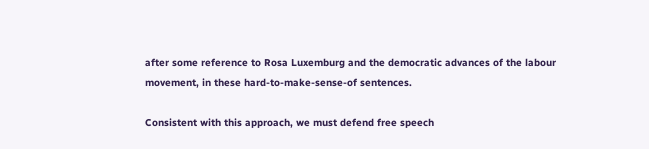after some reference to Rosa Luxemburg and the democratic advances of the labour movement, in these hard-to-make-sense-of sentences.

Consistent with this approach, we must defend free speech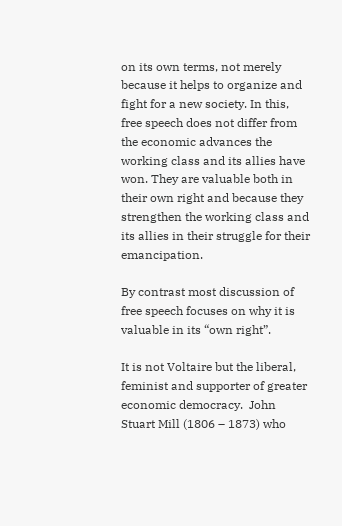on its own terms, not merely because it helps to organize and fight for a new society. In this, free speech does not differ from the economic advances the working class and its allies have won. They are valuable both in their own right and because they strengthen the working class and its allies in their struggle for their emancipation.

By contrast most discussion of free speech focuses on why it is valuable in its “own right”.

It is not Voltaire but the liberal, feminist and supporter of greater economic democracy.  John Stuart Mill (1806 – 1873) who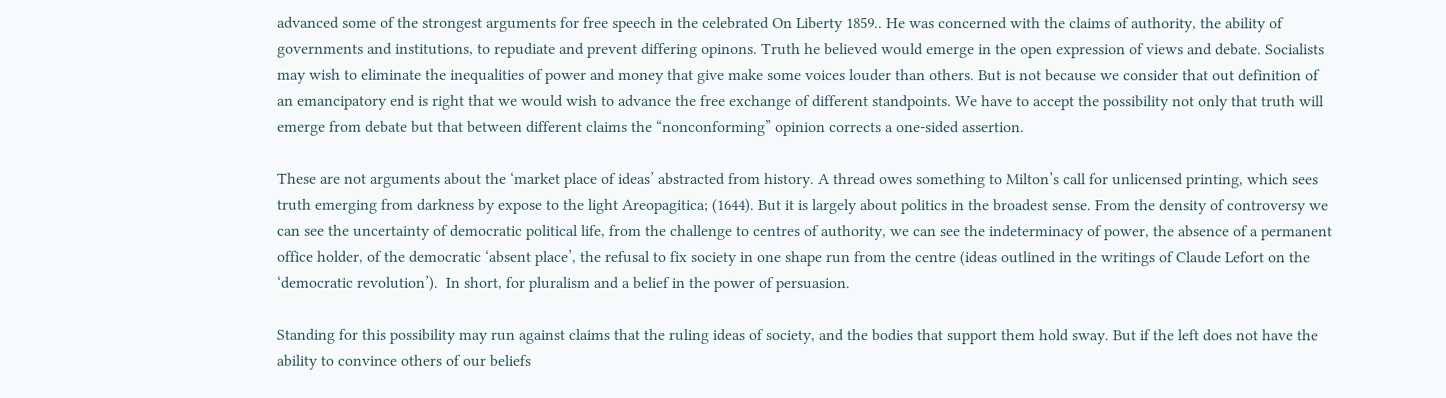advanced some of the strongest arguments for free speech in the celebrated On Liberty 1859.. He was concerned with the claims of authority, the ability of governments and institutions, to repudiate and prevent differing opinons. Truth he believed would emerge in the open expression of views and debate. Socialists may wish to eliminate the inequalities of power and money that give make some voices louder than others. But is not because we consider that out definition of an emancipatory end is right that we would wish to advance the free exchange of different standpoints. We have to accept the possibility not only that truth will emerge from debate but that between different claims the “nonconforming” opinion corrects a one-sided assertion.

These are not arguments about the ‘market place of ideas’ abstracted from history. A thread owes something to Milton’s call for unlicensed printing, which sees truth emerging from darkness by expose to the light Areopagitica; (1644). But it is largely about politics in the broadest sense. From the density of controversy we can see the uncertainty of democratic political life, from the challenge to centres of authority, we can see the indeterminacy of power, the absence of a permanent office holder, of the democratic ‘absent place’, the refusal to fix society in one shape run from the centre (ideas outlined in the writings of Claude Lefort on the ‘democratic revolution’).  In short, for pluralism and a belief in the power of persuasion.

Standing for this possibility may run against claims that the ruling ideas of society, and the bodies that support them hold sway. But if the left does not have the ability to convince others of our beliefs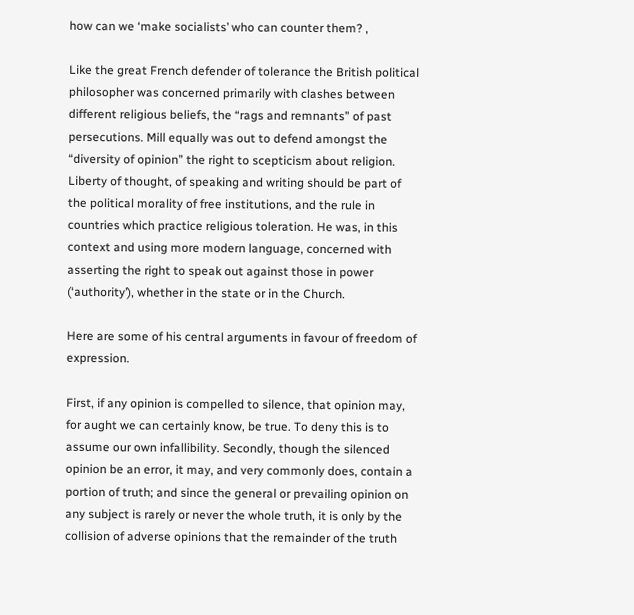how can we ‘make socialists’ who can counter them? ,

Like the great French defender of tolerance the British political philosopher was concerned primarily with clashes between different religious beliefs, the “rags and remnants” of past persecutions. Mill equally was out to defend amongst the  “diversity of opinion” the right to scepticism about religion. Liberty of thought, of speaking and writing should be part of the political morality of free institutions, and the rule in countries which practice religious toleration. He was, in this context and using more modern language, concerned with asserting the right to speak out against those in power (‘authority’), whether in the state or in the Church.

Here are some of his central arguments in favour of freedom of expression.

First, if any opinion is compelled to silence, that opinion may, for aught we can certainly know, be true. To deny this is to assume our own infallibility. Secondly, though the silenced opinion be an error, it may, and very commonly does, contain a portion of truth; and since the general or prevailing opinion on any subject is rarely or never the whole truth, it is only by the collision of adverse opinions that the remainder of the truth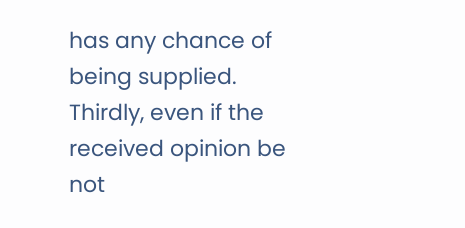has any chance of being supplied. Thirdly, even if the received opinion be not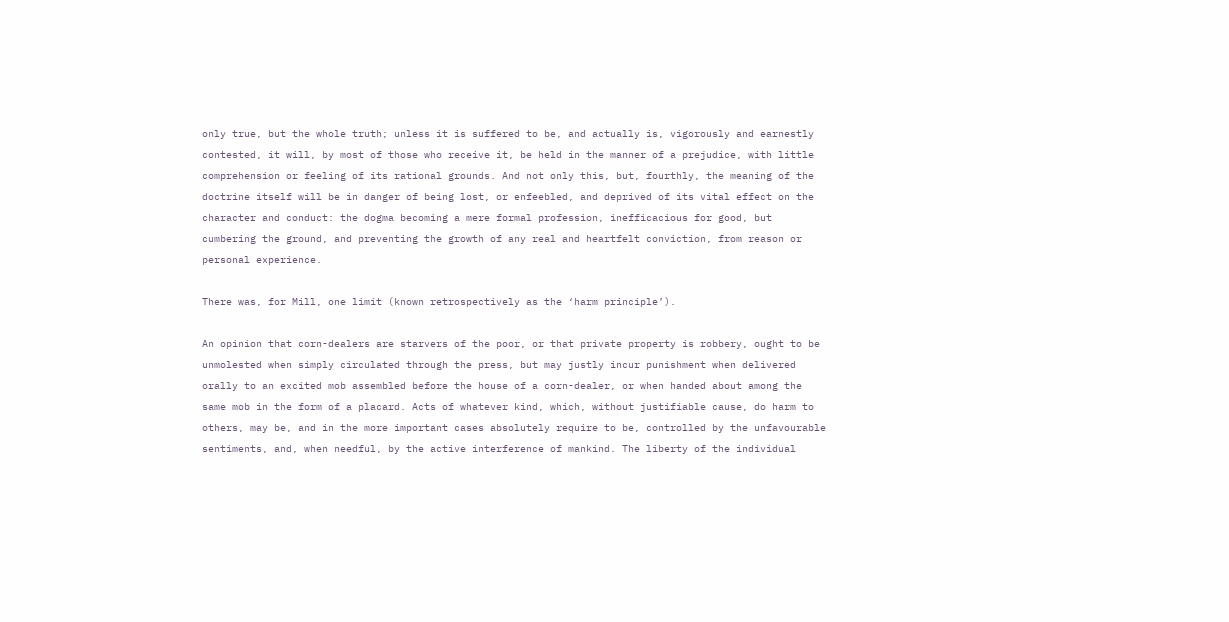only true, but the whole truth; unless it is suffered to be, and actually is, vigorously and earnestly contested, it will, by most of those who receive it, be held in the manner of a prejudice, with little comprehension or feeling of its rational grounds. And not only this, but, fourthly, the meaning of the doctrine itself will be in danger of being lost, or enfeebled, and deprived of its vital effect on the character and conduct: the dogma becoming a mere formal profession, inefficacious for good, but cumbering the ground, and preventing the growth of any real and heartfelt conviction, from reason or personal experience.

There was, for Mill, one limit (known retrospectively as the ‘harm principle’).

An opinion that corn-dealers are starvers of the poor, or that private property is robbery, ought to be unmolested when simply circulated through the press, but may justly incur punishment when delivered orally to an excited mob assembled before the house of a corn-dealer, or when handed about among the same mob in the form of a placard. Acts of whatever kind, which, without justifiable cause, do harm to others, may be, and in the more important cases absolutely require to be, controlled by the unfavourable sentiments, and, when needful, by the active interference of mankind. The liberty of the individual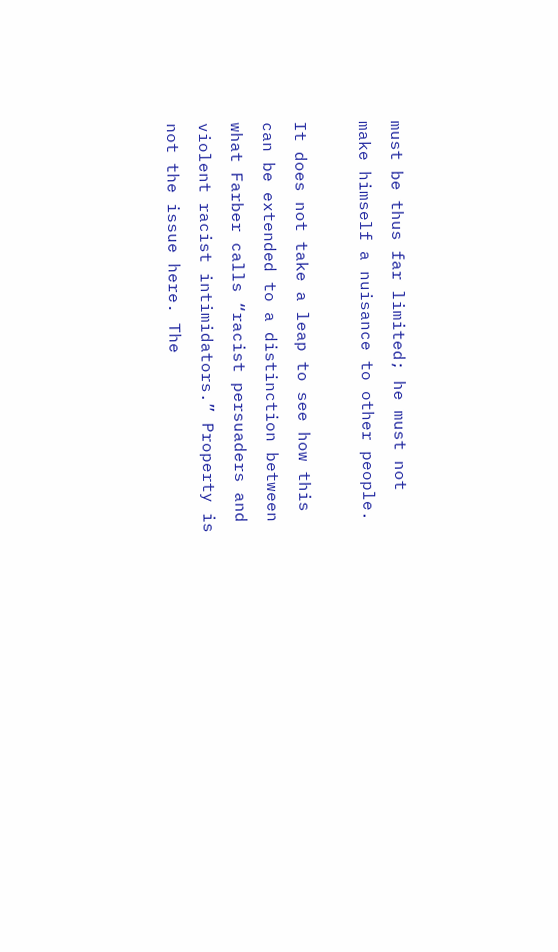must be thus far limited; he must not make himself a nuisance to other people.

It does not take a leap to see how this can be extended to a distinction between what Farber calls “racist persuaders and violent racist intimidators.” Property is not the issue here. The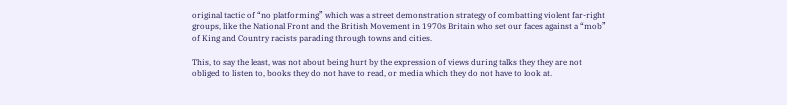original tactic of “no platforming” which was a street demonstration strategy of combatting violent far-right groups, like the National Front and the British Movement in 1970s Britain who set our faces against a “mob” of King and Country racists parading through towns and cities.

This, to say the least, was not about being hurt by the expression of views during talks they they are not obliged to listen to, books they do not have to read, or media which they do not have to look at.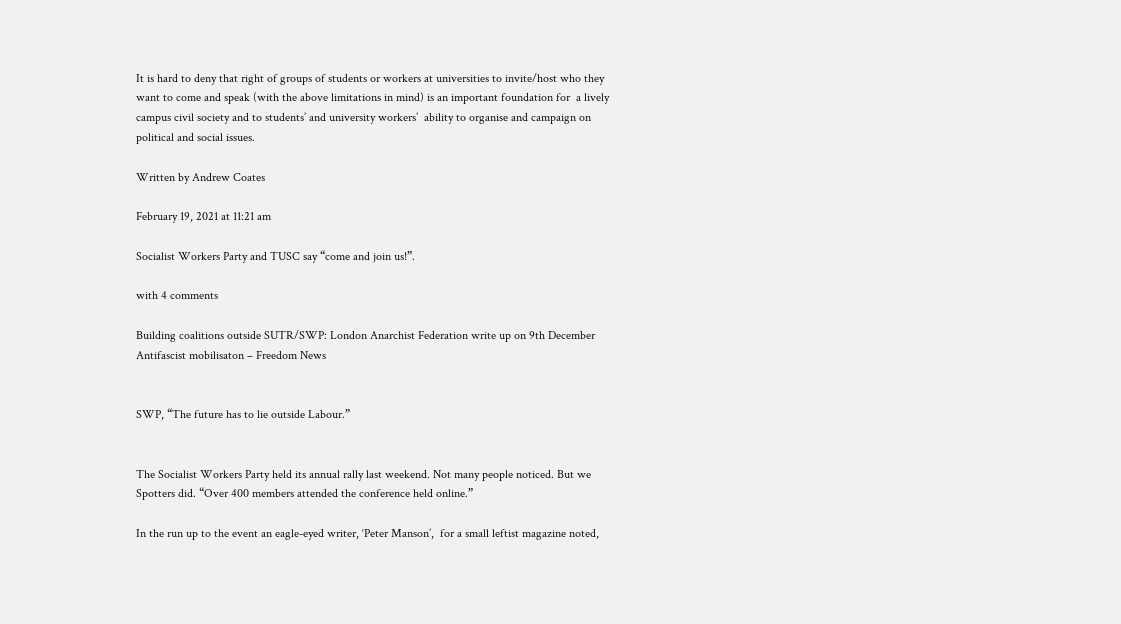It is hard to deny that right of groups of students or workers at universities to invite/host who they want to come and speak (with the above limitations in mind) is an important foundation for  a lively campus civil society and to students’ and university workers’  ability to organise and campaign on political and social issues.

Written by Andrew Coates

February 19, 2021 at 11:21 am

Socialist Workers Party and TUSC say “come and join us!”.

with 4 comments

Building coalitions outside SUTR/SWP: London Anarchist Federation write up on 9th December Antifascist mobilisaton – Freedom News


SWP, “The future has to lie outside Labour.”


The Socialist Workers Party held its annual rally last weekend. Not many people noticed. But we Spotters did. “Over 400 members attended the conference held online.”

In the run up to the event an eagle-eyed writer, ‘Peter Manson’,  for a small leftist magazine noted,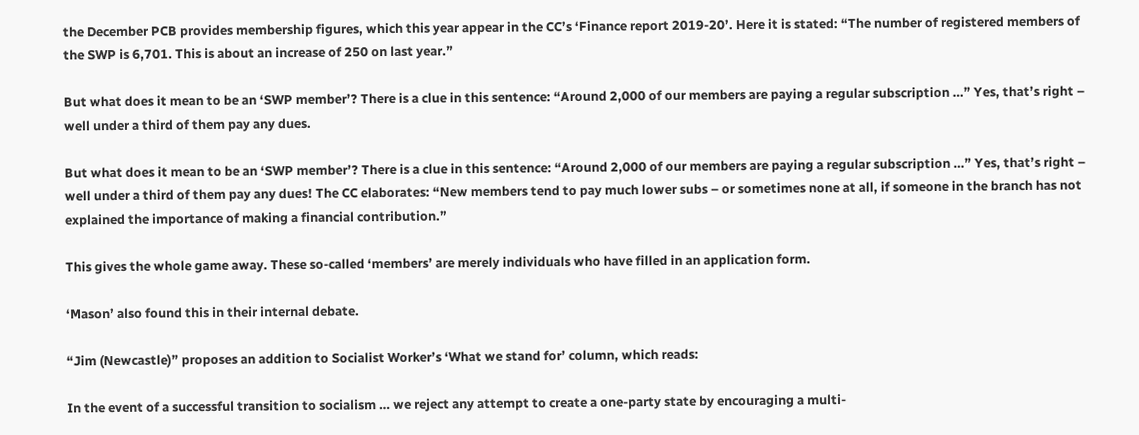the December PCB provides membership figures, which this year appear in the CC’s ‘Finance report 2019-20’. Here it is stated: “The number of registered members of the SWP is 6,701. This is about an increase of 250 on last year.”

But what does it mean to be an ‘SWP member’? There is a clue in this sentence: “Around 2,000 of our members are paying a regular subscription …” Yes, that’s right – well under a third of them pay any dues.

But what does it mean to be an ‘SWP member’? There is a clue in this sentence: “Around 2,000 of our members are paying a regular subscription …” Yes, that’s right – well under a third of them pay any dues! The CC elaborates: “New members tend to pay much lower subs – or sometimes none at all, if someone in the branch has not explained the importance of making a financial contribution.”

This gives the whole game away. These so-called ‘members’ are merely individuals who have filled in an application form.

‘Mason’ also found this in their internal debate.

“Jim (Newcastle)” proposes an addition to Socialist Worker’s ‘What we stand for’ column, which reads:

In the event of a successful transition to socialism … we reject any attempt to create a one-party state by encouraging a multi-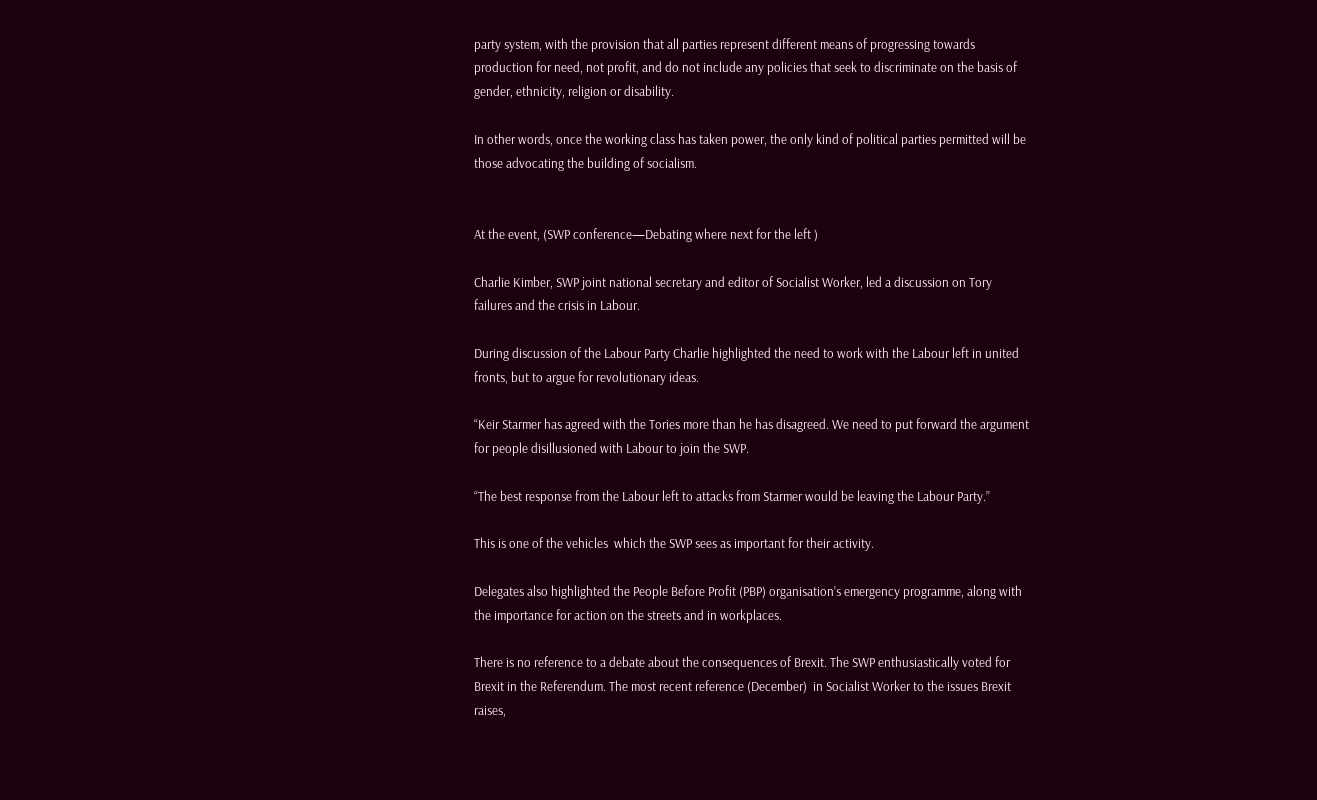party system, with the provision that all parties represent different means of progressing towards production for need, not profit, and do not include any policies that seek to discriminate on the basis of gender, ethnicity, religion or disability.

In other words, once the working class has taken power, the only kind of political parties permitted will be those advocating the building of socialism.


At the event, (SWP conference—Debating where next for the left )

Charlie Kimber, SWP joint national secretary and editor of Socialist Worker, led a discussion on Tory failures and the crisis in Labour.

During discussion of the Labour Party Charlie highlighted the need to work with the Labour left in united fronts, but to argue for revolutionary ideas.

“Keir Starmer has agreed with the Tories more than he has disagreed. We need to put forward the argument for people disillusioned with Labour to join the SWP.

“The best response from the Labour left to attacks from Starmer would be leaving the Labour Party.”

This is one of the vehicles  which the SWP sees as important for their activity.

Delegates also highlighted the People Before Profit (PBP) organisation’s emergency programme, along with the importance for action on the streets and in workplaces.

There is no reference to a debate about the consequences of Brexit. The SWP enthusiastically voted for Brexit in the Referendum. The most recent reference (December)  in Socialist Worker to the issues Brexit raises,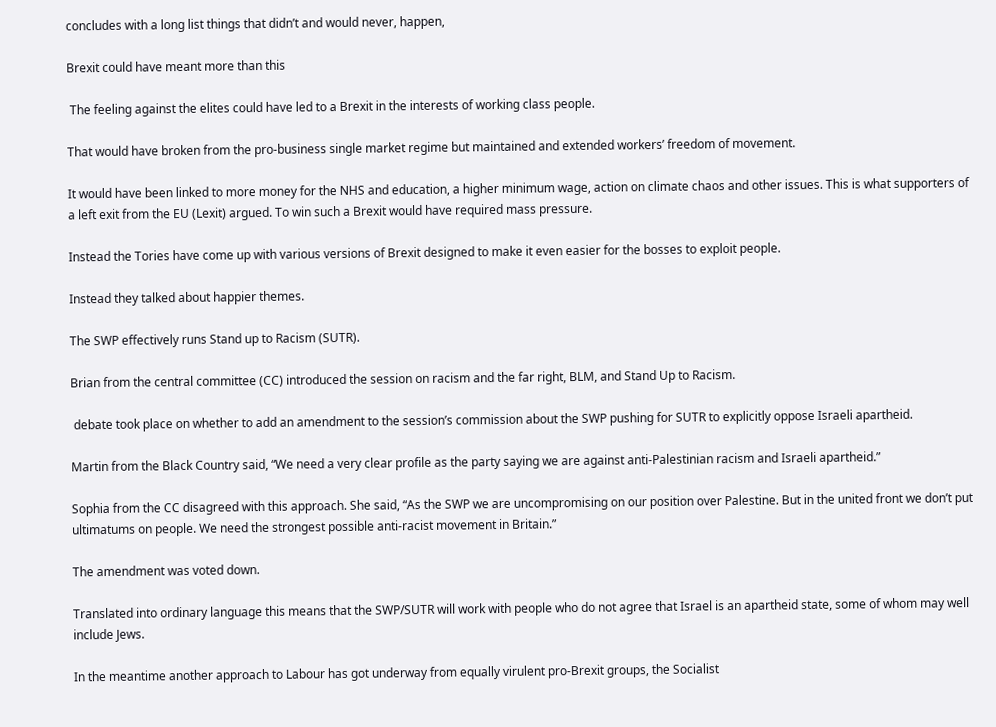concludes with a long list things that didn’t and would never, happen,

Brexit could have meant more than this

 The feeling against the elites could have led to a Brexit in the interests of working class people.

That would have broken from the pro-business single market regime but maintained and extended workers’ freedom of movement.

It would have been linked to more money for the NHS and education, a higher minimum wage, action on climate chaos and other issues. This is what supporters of a left exit from the EU (Lexit) argued. To win such a Brexit would have required mass pressure.

Instead the Tories have come up with various versions of Brexit designed to make it even easier for the bosses to exploit people.

Instead they talked about happier themes.

The SWP effectively runs Stand up to Racism (SUTR).

Brian from the central committee (CC) introduced the session on racism and the far right, BLM, and Stand Up to Racism.

 debate took place on whether to add an amendment to the session’s commission about the SWP pushing for SUTR to explicitly oppose Israeli apartheid.

Martin from the Black Country said, “We need a very clear profile as the party saying we are against anti-Palestinian racism and Israeli apartheid.”

Sophia from the CC disagreed with this approach. She said, “As the SWP we are uncompromising on our position over Palestine. But in the united front we don’t put ultimatums on people. We need the strongest possible anti-racist movement in Britain.”

The amendment was voted down.

Translated into ordinary language this means that the SWP/SUTR will work with people who do not agree that Israel is an apartheid state, some of whom may well include Jews.

In the meantime another approach to Labour has got underway from equally virulent pro-Brexit groups, the Socialist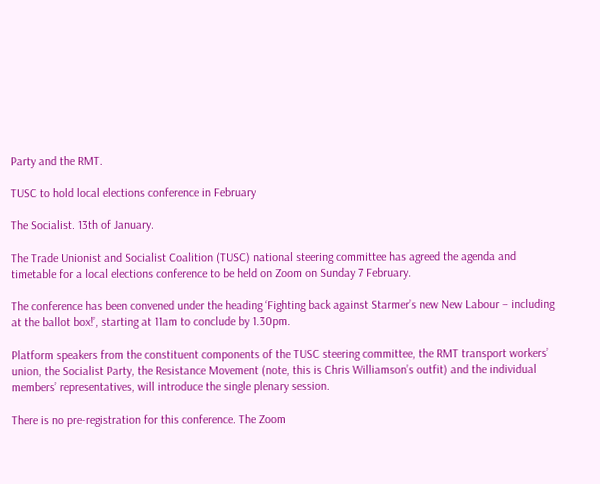Party and the RMT.

TUSC to hold local elections conference in February

The Socialist. 13th of January.

The Trade Unionist and Socialist Coalition (TUSC) national steering committee has agreed the agenda and timetable for a local elections conference to be held on Zoom on Sunday 7 February.

The conference has been convened under the heading ‘Fighting back against Starmer’s new New Labour – including at the ballot box!’, starting at 11am to conclude by 1.30pm.

Platform speakers from the constituent components of the TUSC steering committee, the RMT transport workers’ union, the Socialist Party, the Resistance Movement (note, this is Chris Williamson’s outfit) and the individual members’ representatives, will introduce the single plenary session.

There is no pre-registration for this conference. The Zoom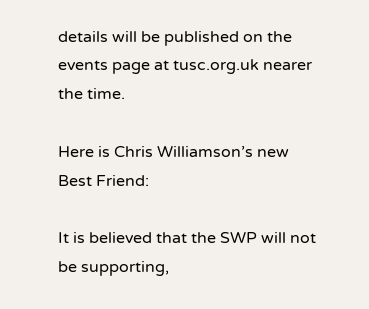details will be published on the events page at tusc.org.uk nearer the time.

Here is Chris Williamson’s new Best Friend:

It is believed that the SWP will not be supporting,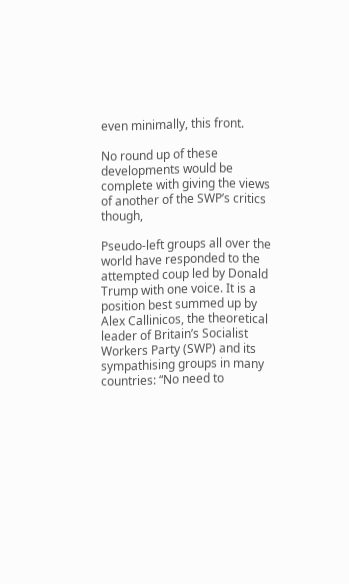even minimally, this front.

No round up of these developments would be complete with giving the views of another of the SWP’s critics though,

Pseudo-left groups all over the world have responded to the attempted coup led by Donald Trump with one voice. It is a position best summed up by Alex Callinicos, the theoretical leader of Britain’s Socialist Workers Party (SWP) and its sympathising groups in many countries: “No need to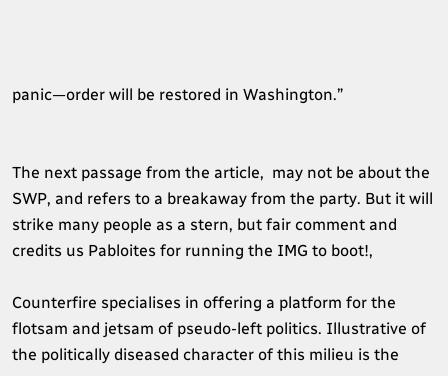panic—order will be restored in Washington.”


The next passage from the article,  may not be about the SWP, and refers to a breakaway from the party. But it will strike many people as a stern, but fair comment and credits us Pabloites for running the IMG to boot!,

Counterfire specialises in offering a platform for the flotsam and jetsam of pseudo-left politics. Illustrative of the politically diseased character of this milieu is the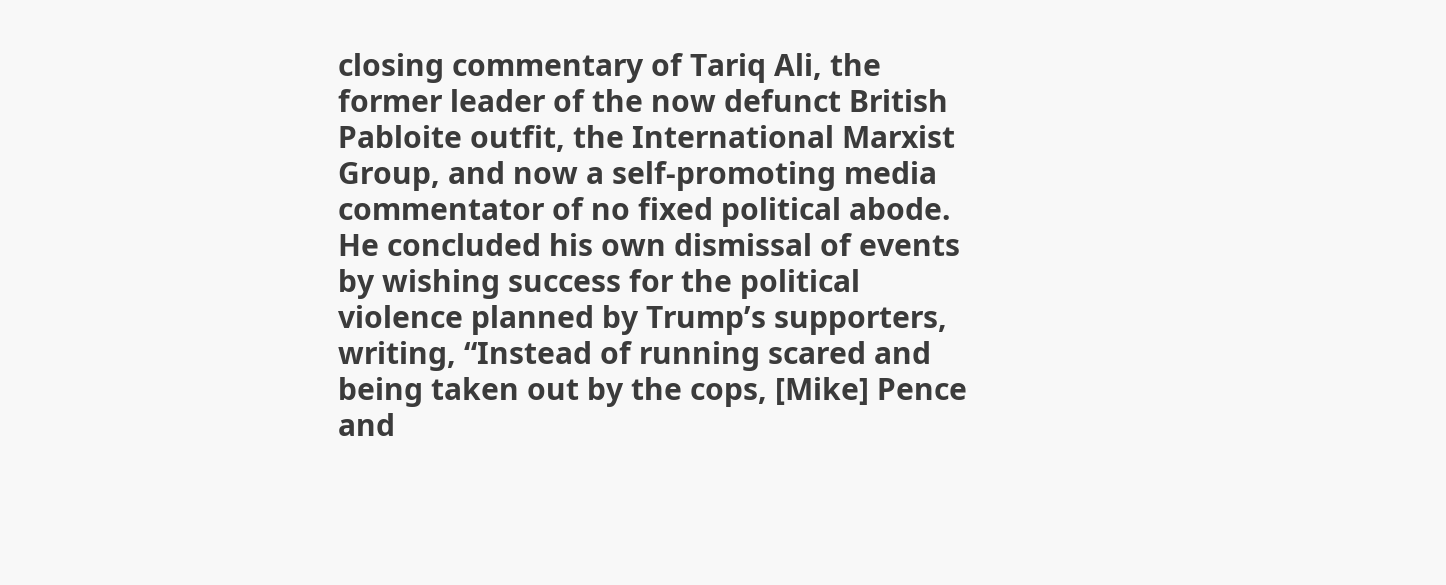closing commentary of Tariq Ali, the former leader of the now defunct British Pabloite outfit, the International Marxist Group, and now a self-promoting media commentator of no fixed political abode. He concluded his own dismissal of events by wishing success for the political violence planned by Trump’s supporters, writing, “Instead of running scared and being taken out by the cops, [Mike] Pence and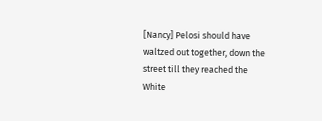[Nancy] Pelosi should have waltzed out together, down the street till they reached the White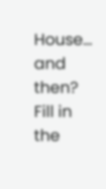House… and then? Fill in the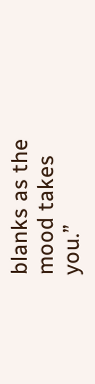blanks as the mood takes you.”